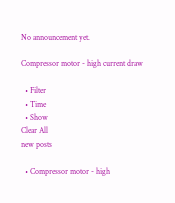No announcement yet.

Compressor motor - high current draw

  • Filter
  • Time
  • Show
Clear All
new posts

  • Compressor motor - high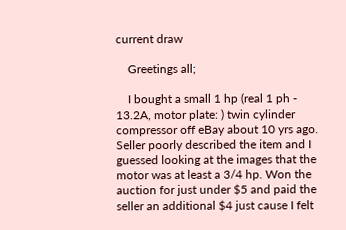current draw

    Greetings all;

    I bought a small 1 hp (real 1 ph - 13.2A, motor plate: ) twin cylinder compressor off eBay about 10 yrs ago. Seller poorly described the item and I guessed looking at the images that the motor was at least a 3/4 hp. Won the auction for just under $5 and paid the seller an additional $4 just cause I felt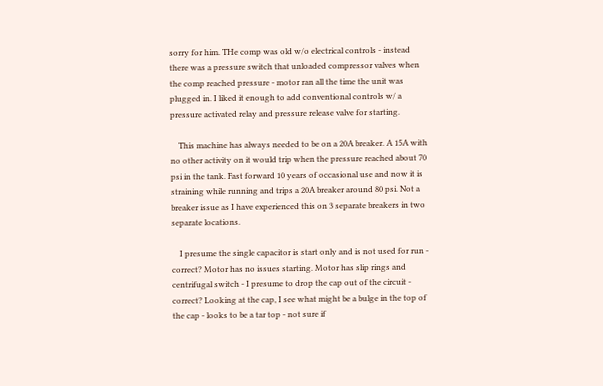sorry for him. THe comp was old w/o electrical controls - instead there was a pressure switch that unloaded compressor valves when the comp reached pressure - motor ran all the time the unit was plugged in. I liked it enough to add conventional controls w/ a pressure activated relay and pressure release valve for starting.

    This machine has always needed to be on a 20A breaker. A 15A with no other activity on it would trip when the pressure reached about 70 psi in the tank. Fast forward 10 years of occasional use and now it is straining while running and trips a 20A breaker around 80 psi. Not a breaker issue as I have experienced this on 3 separate breakers in two separate locations.

    I presume the single capacitor is start only and is not used for run - correct? Motor has no issues starting. Motor has slip rings and centrifugal switch - I presume to drop the cap out of the circuit - correct? Looking at the cap, I see what might be a bulge in the top of the cap - looks to be a tar top - not sure if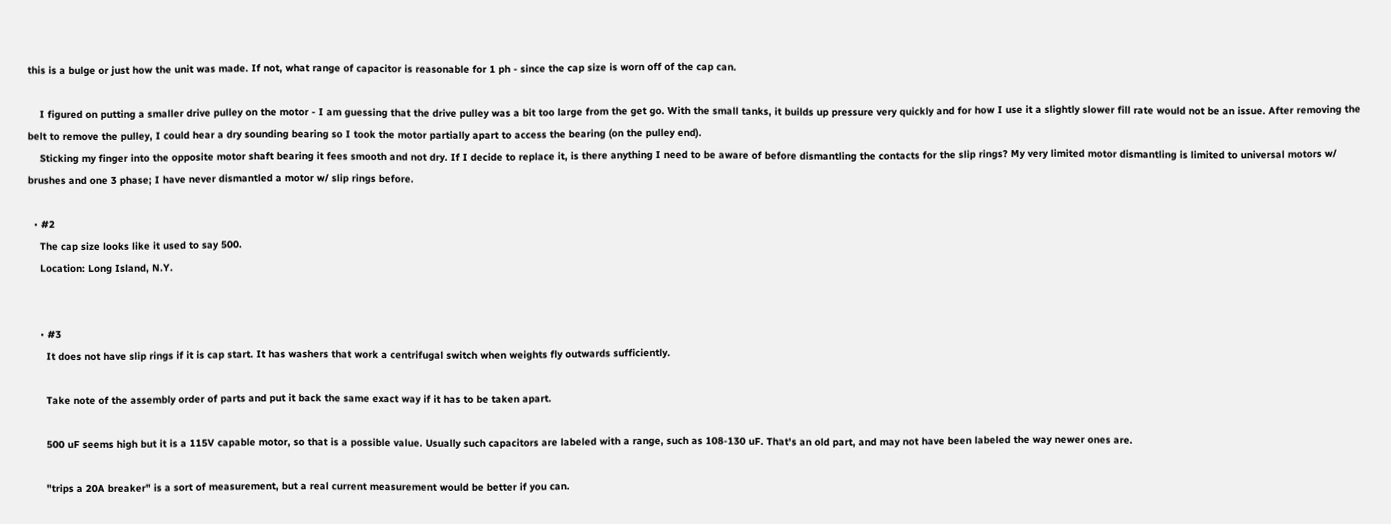this is a bulge or just how the unit was made. If not, what range of capacitor is reasonable for 1 ph - since the cap size is worn off of the cap can.

    I figured on putting a smaller drive pulley on the motor - I am guessing that the drive pulley was a bit too large from the get go. With the small tanks, it builds up pressure very quickly and for how I use it a slightly slower fill rate would not be an issue. After removing the belt to remove the pulley, I could hear a dry sounding bearing so I took the motor partially apart to access the bearing (on the pulley end).
    Sticking my finger into the opposite motor shaft bearing it fees smooth and not dry. If I decide to replace it, is there anything I need to be aware of before dismantling the contacts for the slip rings? My very limited motor dismantling is limited to universal motors w/ brushes and one 3 phase; I have never dismantled a motor w/ slip rings before.

  • #2
    The cap size looks like it used to say 500.
    Location: Long Island, N.Y.


    • #3
      It does not have slip rings if it is cap start. It has washers that work a centrifugal switch when weights fly outwards sufficiently.

      Take note of the assembly order of parts and put it back the same exact way if it has to be taken apart.

      500 uF seems high but it is a 115V capable motor, so that is a possible value. Usually such capacitors are labeled with a range, such as 108-130 uF. That's an old part, and may not have been labeled the way newer ones are.

      "trips a 20A breaker" is a sort of measurement, but a real current measurement would be better if you can.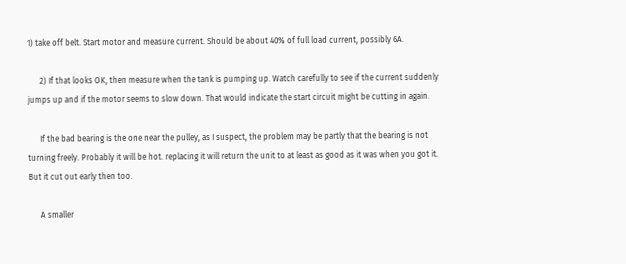1) take off belt. Start motor and measure current. Should be about 40% of full load current, possibly 6A.

      2) If that looks OK, then measure when the tank is pumping up. Watch carefully to see if the current suddenly jumps up and if the motor seems to slow down. That would indicate the start circuit might be cutting in again.

      If the bad bearing is the one near the pulley, as I suspect, the problem may be partly that the bearing is not turning freely. Probably it will be hot. replacing it will return the unit to at least as good as it was when you got it. But it cut out early then too.

      A smaller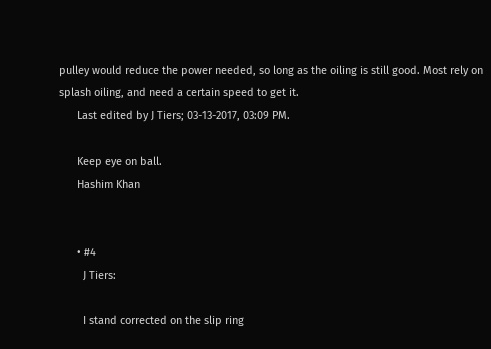pulley would reduce the power needed, so long as the oiling is still good. Most rely on splash oiling, and need a certain speed to get it.
      Last edited by J Tiers; 03-13-2017, 03:09 PM.

      Keep eye on ball.
      Hashim Khan


      • #4
        J Tiers:

        I stand corrected on the slip ring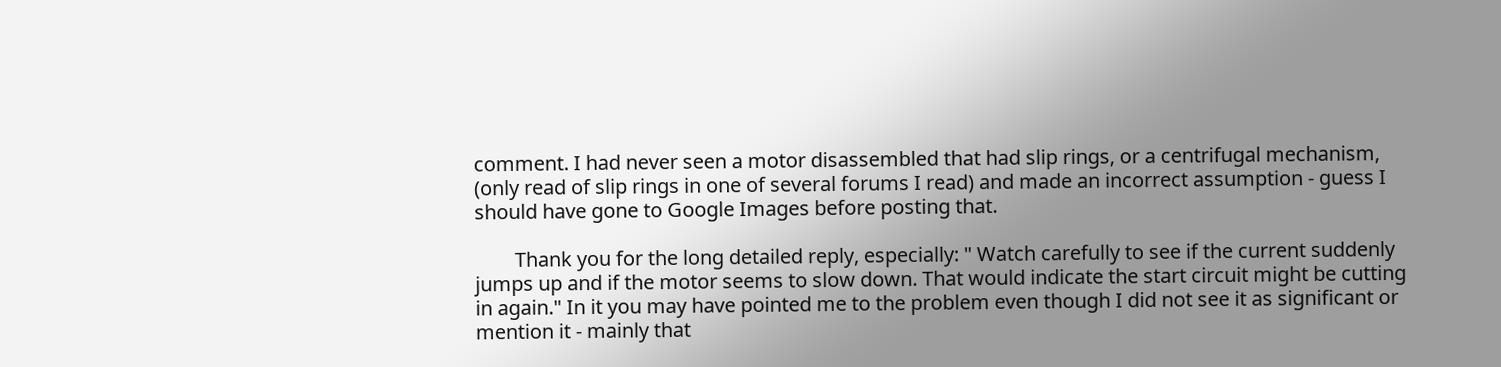comment. I had never seen a motor disassembled that had slip rings, or a centrifugal mechanism, (only read of slip rings in one of several forums I read) and made an incorrect assumption - guess I should have gone to Google Images before posting that.

        Thank you for the long detailed reply, especially: " Watch carefully to see if the current suddenly jumps up and if the motor seems to slow down. That would indicate the start circuit might be cutting in again." In it you may have pointed me to the problem even though I did not see it as significant or mention it - mainly that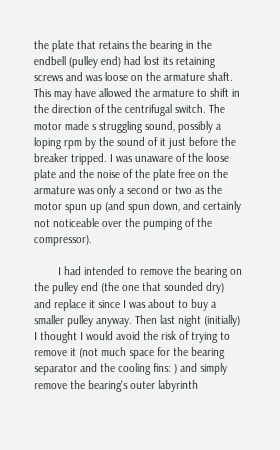the plate that retains the bearing in the endbell (pulley end) had lost its retaining screws and was loose on the armature shaft. This may have allowed the armature to shift in the direction of the centrifugal switch. The motor made s struggling sound, possibly a loping rpm by the sound of it just before the breaker tripped. I was unaware of the loose plate and the noise of the plate free on the armature was only a second or two as the motor spun up (and spun down, and certainly not noticeable over the pumping of the compressor).

        I had intended to remove the bearing on the pulley end (the one that sounded dry) and replace it since I was about to buy a smaller pulley anyway. Then last night (initially) I thought I would avoid the risk of trying to remove it (not much space for the bearing separator and the cooling fins: ) and simply remove the bearing's outer labyrinth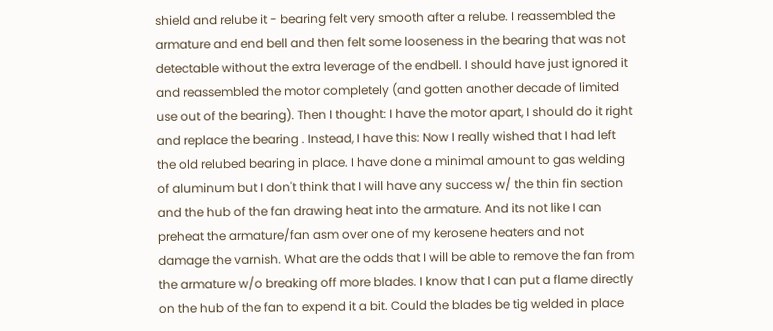shield and relube it - bearing felt very smooth after a relube. I reassembled the armature and end bell and then felt some looseness in the bearing that was not detectable without the extra leverage of the endbell. I should have just ignored it and reassembled the motor completely (and gotten another decade of limited use out of the bearing). Then I thought: I have the motor apart, I should do it right and replace the bearing . Instead, I have this: Now I really wished that I had left the old relubed bearing in place. I have done a minimal amount to gas welding of aluminum but I don't think that I will have any success w/ the thin fin section and the hub of the fan drawing heat into the armature. And its not like I can preheat the armature/fan asm over one of my kerosene heaters and not damage the varnish. What are the odds that I will be able to remove the fan from the armature w/o breaking off more blades. I know that I can put a flame directly on the hub of the fan to expend it a bit. Could the blades be tig welded in place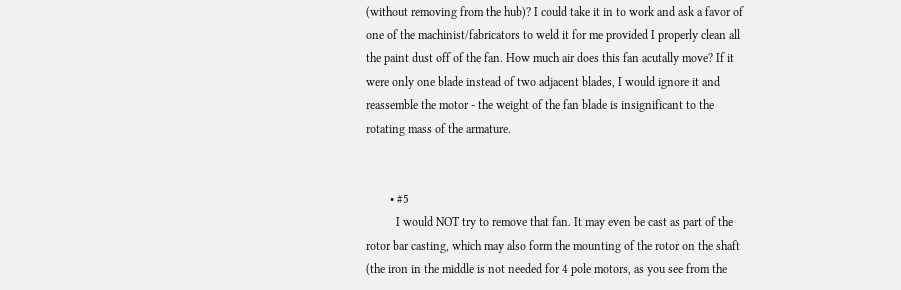(without removing from the hub)? I could take it in to work and ask a favor of one of the machinist/fabricators to weld it for me provided I properly clean all the paint dust off of the fan. How much air does this fan acutally move? If it were only one blade instead of two adjacent blades, I would ignore it and reassemble the motor - the weight of the fan blade is insignificant to the rotating mass of the armature.


        • #5
          I would NOT try to remove that fan. It may even be cast as part of the rotor bar casting, which may also form the mounting of the rotor on the shaft (the iron in the middle is not needed for 4 pole motors, as you see from the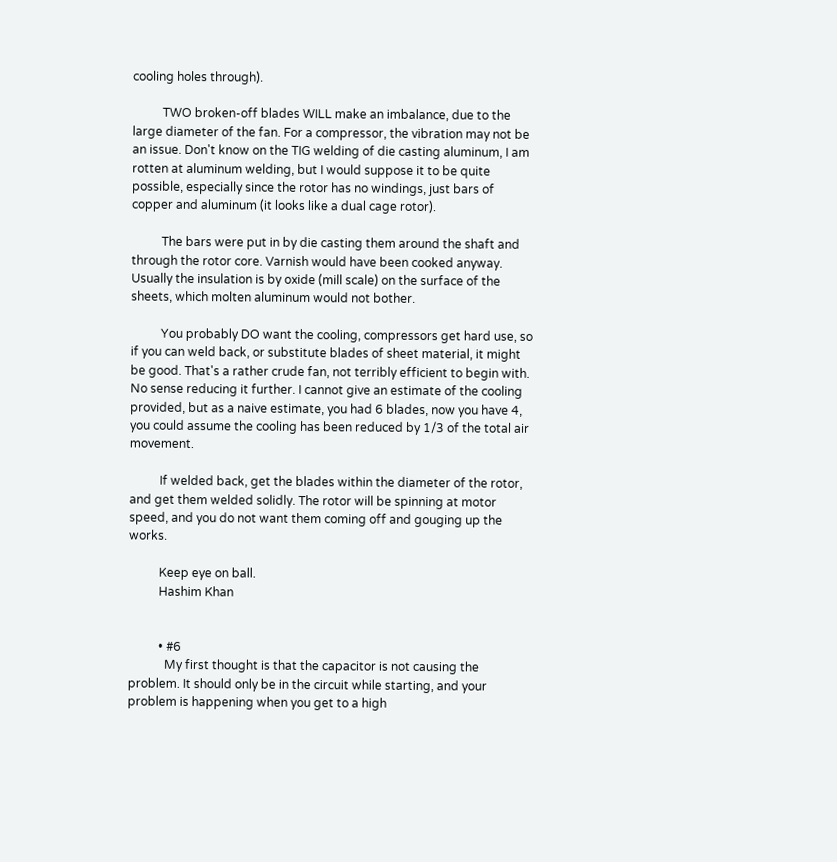cooling holes through).

          TWO broken-off blades WILL make an imbalance, due to the large diameter of the fan. For a compressor, the vibration may not be an issue. Don't know on the TIG welding of die casting aluminum, I am rotten at aluminum welding, but I would suppose it to be quite possible, especially since the rotor has no windings, just bars of copper and aluminum (it looks like a dual cage rotor).

          The bars were put in by die casting them around the shaft and through the rotor core. Varnish would have been cooked anyway. Usually the insulation is by oxide (mill scale) on the surface of the sheets, which molten aluminum would not bother.

          You probably DO want the cooling, compressors get hard use, so if you can weld back, or substitute blades of sheet material, it might be good. That's a rather crude fan, not terribly efficient to begin with. No sense reducing it further. I cannot give an estimate of the cooling provided, but as a naive estimate, you had 6 blades, now you have 4, you could assume the cooling has been reduced by 1/3 of the total air movement.

          If welded back, get the blades within the diameter of the rotor, and get them welded solidly. The rotor will be spinning at motor speed, and you do not want them coming off and gouging up the works.

          Keep eye on ball.
          Hashim Khan


          • #6
            My first thought is that the capacitor is not causing the problem. It should only be in the circuit while starting, and your problem is happening when you get to a high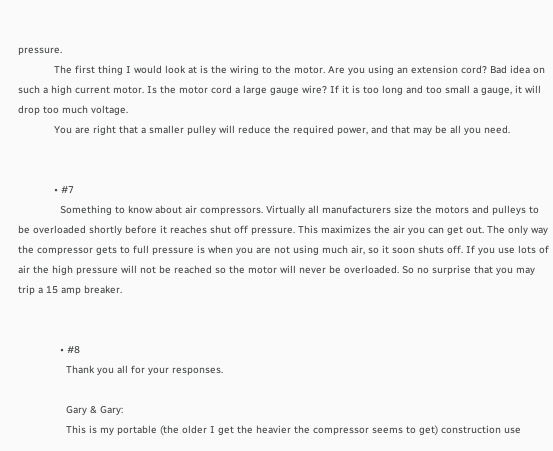pressure.
            The first thing I would look at is the wiring to the motor. Are you using an extension cord? Bad idea on such a high current motor. Is the motor cord a large gauge wire? If it is too long and too small a gauge, it will drop too much voltage.
            You are right that a smaller pulley will reduce the required power, and that may be all you need.


            • #7
              Something to know about air compressors. Virtually all manufacturers size the motors and pulleys to be overloaded shortly before it reaches shut off pressure. This maximizes the air you can get out. The only way the compressor gets to full pressure is when you are not using much air, so it soon shuts off. If you use lots of air the high pressure will not be reached so the motor will never be overloaded. So no surprise that you may trip a 15 amp breaker.


              • #8
                Thank you all for your responses.

                Gary & Gary:
                This is my portable (the older I get the heavier the compressor seems to get) construction use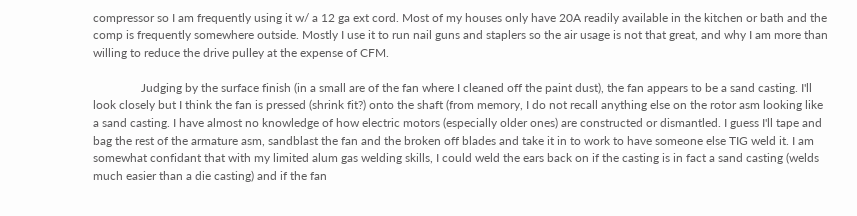compressor so I am frequently using it w/ a 12 ga ext cord. Most of my houses only have 20A readily available in the kitchen or bath and the comp is frequently somewhere outside. Mostly I use it to run nail guns and staplers so the air usage is not that great, and why I am more than willing to reduce the drive pulley at the expense of CFM.

                Judging by the surface finish (in a small are of the fan where I cleaned off the paint dust), the fan appears to be a sand casting. I'll look closely but I think the fan is pressed (shrink fit?) onto the shaft (from memory, I do not recall anything else on the rotor asm looking like a sand casting. I have almost no knowledge of how electric motors (especially older ones) are constructed or dismantled. I guess I'll tape and bag the rest of the armature asm, sandblast the fan and the broken off blades and take it in to work to have someone else TIG weld it. I am somewhat confidant that with my limited alum gas welding skills, I could weld the ears back on if the casting is in fact a sand casting (welds much easier than a die casting) and if the fan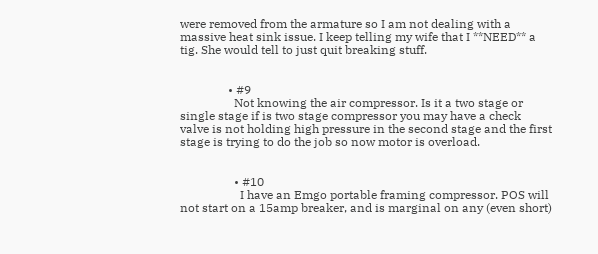were removed from the armature so I am not dealing with a massive heat sink issue. I keep telling my wife that I **NEED** a tig. She would tell to just quit breaking stuff.


                • #9
                  Not knowing the air compressor. Is it a two stage or single stage if is two stage compressor you may have a check valve is not holding high pressure in the second stage and the first stage is trying to do the job so now motor is overload.


                  • #10
                    I have an Emgo portable framing compressor. POS will not start on a 15amp breaker, and is marginal on any (even short)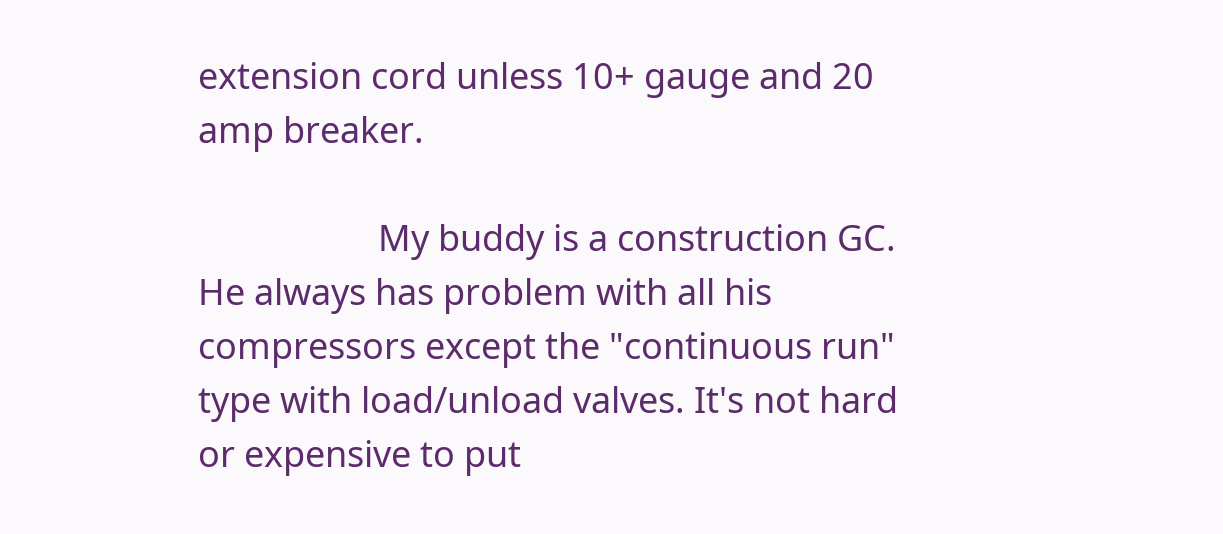extension cord unless 10+ gauge and 20 amp breaker.

                    My buddy is a construction GC. He always has problem with all his compressors except the "continuous run" type with load/unload valves. It's not hard or expensive to put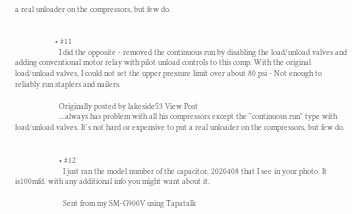a real unloader on the compressors, but few do.


                    • #11
                      I did the opposite - removed the continuous run by disabling the load/unload valves and adding conventional motor relay with pilot unload controls to this comp. With the original load/unload valves, I could not set the upper pressure limit over about 80 psi - Not enough to reliably run staplers and nailers.

                      Originally posted by lakeside53 View Post
                      ...always has problem with all his compressors except the "continuous run" type with load/unload valves. It's not hard or expensive to put a real unloader on the compressors, but few do.


                      • #12
                        I just ran the model number of the capacitor, 2020408 that I see in your photo. It is100mfd. with any additional info you might want about it.

                        Sent from my SM-G900V using Tapatalk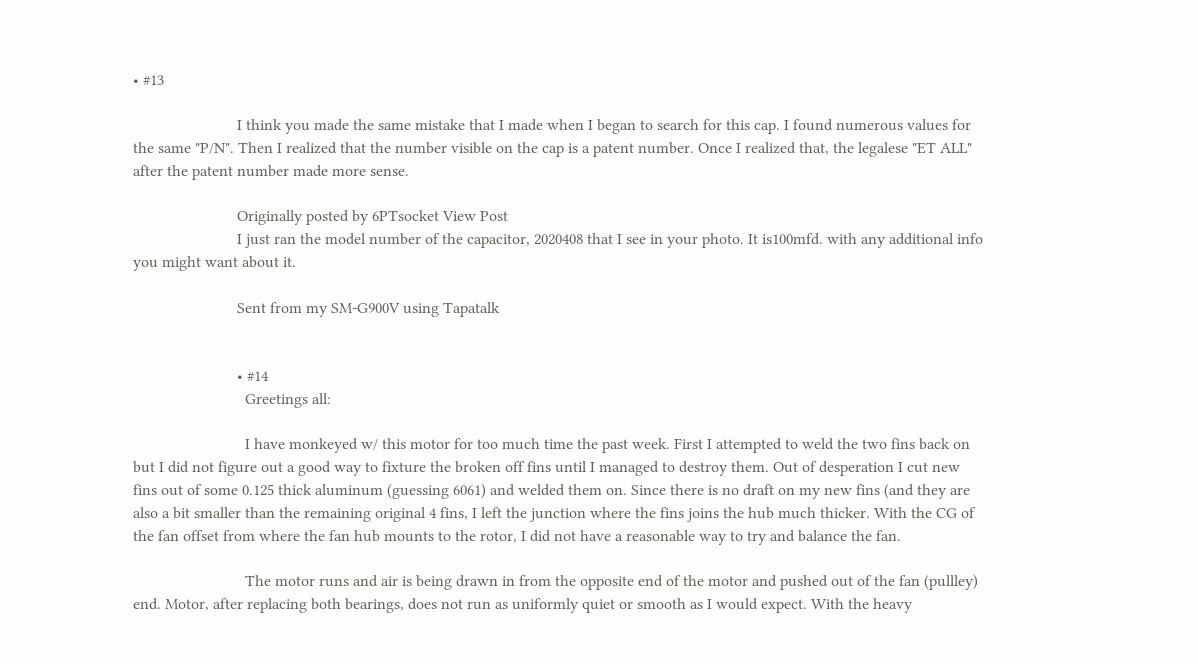• #13

                          I think you made the same mistake that I made when I began to search for this cap. I found numerous values for the same "P/N". Then I realized that the number visible on the cap is a patent number. Once I realized that, the legalese "ET ALL" after the patent number made more sense.

                          Originally posted by 6PTsocket View Post
                          I just ran the model number of the capacitor, 2020408 that I see in your photo. It is100mfd. with any additional info you might want about it.

                          Sent from my SM-G900V using Tapatalk


                          • #14
                            Greetings all:

                            I have monkeyed w/ this motor for too much time the past week. First I attempted to weld the two fins back on but I did not figure out a good way to fixture the broken off fins until I managed to destroy them. Out of desperation I cut new fins out of some 0.125 thick aluminum (guessing 6061) and welded them on. Since there is no draft on my new fins (and they are also a bit smaller than the remaining original 4 fins, I left the junction where the fins joins the hub much thicker. With the CG of the fan offset from where the fan hub mounts to the rotor, I did not have a reasonable way to try and balance the fan.

                            The motor runs and air is being drawn in from the opposite end of the motor and pushed out of the fan (pullley) end. Motor, after replacing both bearings, does not run as uniformly quiet or smooth as I would expect. With the heavy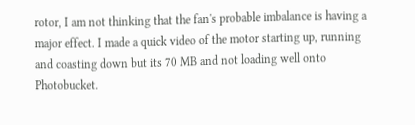rotor, I am not thinking that the fan's probable imbalance is having a major effect. I made a quick video of the motor starting up, running and coasting down but its 70 MB and not loading well onto Photobucket.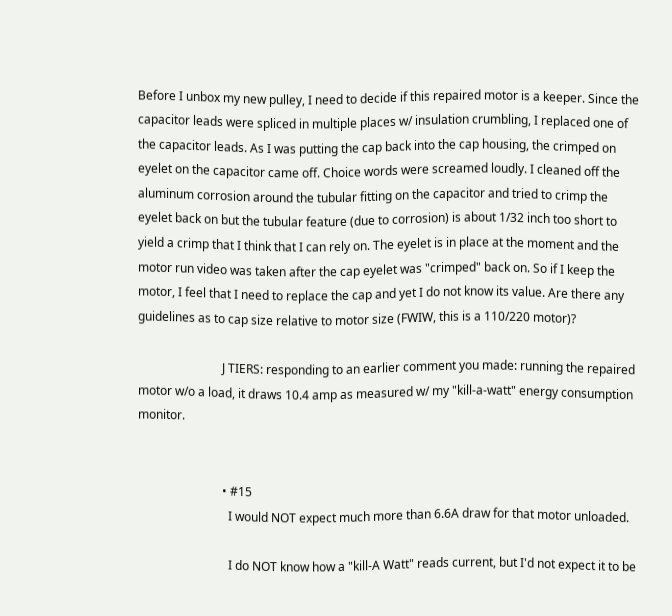Before I unbox my new pulley, I need to decide if this repaired motor is a keeper. Since the capacitor leads were spliced in multiple places w/ insulation crumbling, I replaced one of the capacitor leads. As I was putting the cap back into the cap housing, the crimped on eyelet on the capacitor came off. Choice words were screamed loudly. I cleaned off the aluminum corrosion around the tubular fitting on the capacitor and tried to crimp the eyelet back on but the tubular feature (due to corrosion) is about 1/32 inch too short to yield a crimp that I think that I can rely on. The eyelet is in place at the moment and the motor run video was taken after the cap eyelet was "crimped" back on. So if I keep the motor, I feel that I need to replace the cap and yet I do not know its value. Are there any guidelines as to cap size relative to motor size (FWIW, this is a 110/220 motor)?

                            J TIERS: responding to an earlier comment you made: running the repaired motor w/o a load, it draws 10.4 amp as measured w/ my "kill-a-watt" energy consumption monitor.


                            • #15
                              I would NOT expect much more than 6.6A draw for that motor unloaded.

                              I do NOT know how a "kill-A Watt" reads current, but I'd not expect it to be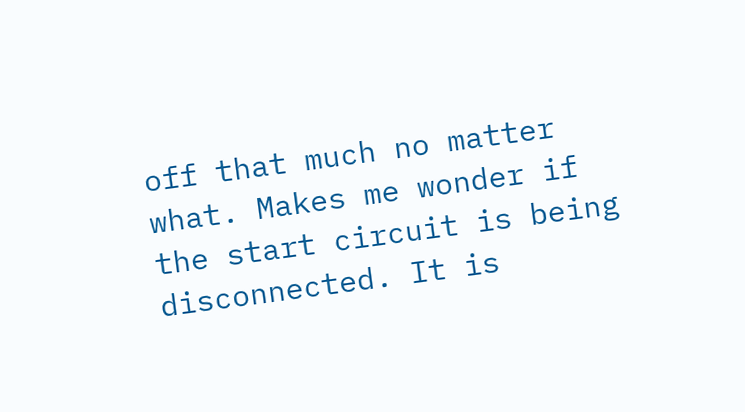off that much no matter what. Makes me wonder if the start circuit is being disconnected. It is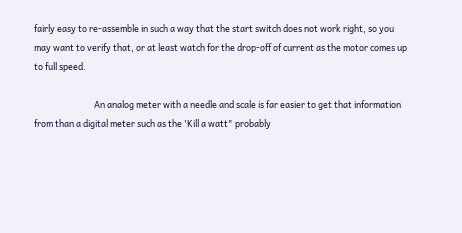fairly easy to re-assemble in such a way that the start switch does not work right, so you may want to verify that, or at least watch for the drop-off of current as the motor comes up to full speed.

                              An analog meter with a needle and scale is far easier to get that information from than a digital meter such as the 'Kill a watt" probably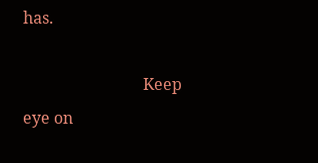has.

                              Keep eye on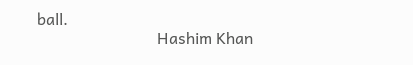ball.
                              Hashim Khan